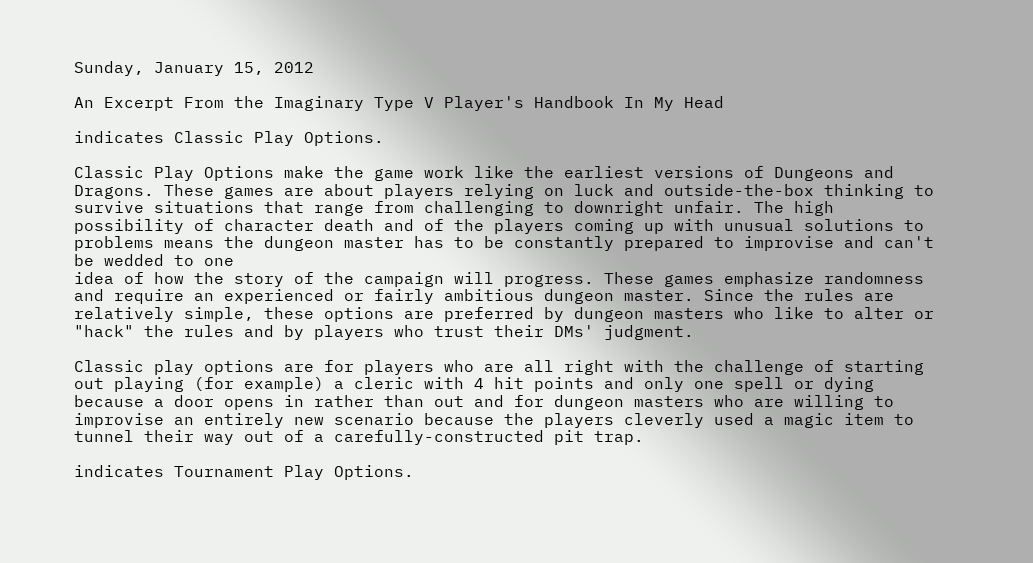Sunday, January 15, 2012

An Excerpt From the Imaginary Type V Player's Handbook In My Head

indicates Classic Play Options.

Classic Play Options make the game work like the earliest versions of Dungeons and Dragons. These games are about players relying on luck and outside-the-box thinking to survive situations that range from challenging to downright unfair. The high possibility of character death and of the players coming up with unusual solutions to problems means the dungeon master has to be constantly prepared to improvise and can't be wedded to one
idea of how the story of the campaign will progress. These games emphasize randomness and require an experienced or fairly ambitious dungeon master. Since the rules are relatively simple, these options are preferred by dungeon masters who like to alter or "hack" the rules and by players who trust their DMs' judgment.

Classic play options are for players who are all right with the challenge of starting out playing (for example) a cleric with 4 hit points and only one spell or dying because a door opens in rather than out and for dungeon masters who are willing to improvise an entirely new scenario because the players cleverly used a magic item to tunnel their way out of a carefully-constructed pit trap.

indicates Tournament Play Options.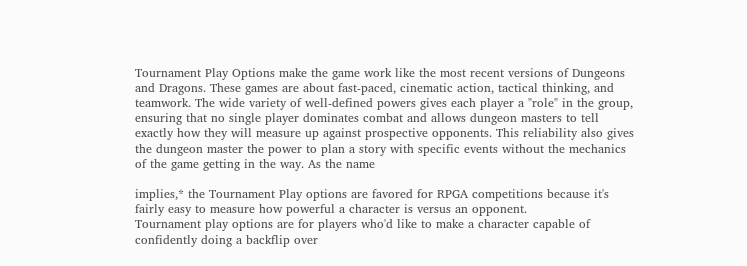Tournament Play Options make the game work like the most recent versions of Dungeons and Dragons. These games are about fast-paced, cinematic action, tactical thinking, and teamwork. The wide variety of well-defined powers gives each player a "role" in the group, ensuring that no single player dominates combat and allows dungeon masters to tell exactly how they will measure up against prospective opponents. This reliability also gives the dungeon master the power to plan a story with specific events without the mechanics of the game getting in the way. As the name

implies,* the Tournament Play options are favored for RPGA competitions because it's fairly easy to measure how powerful a character is versus an opponent.
Tournament play options are for players who'd like to make a character capable of confidently doing a backflip over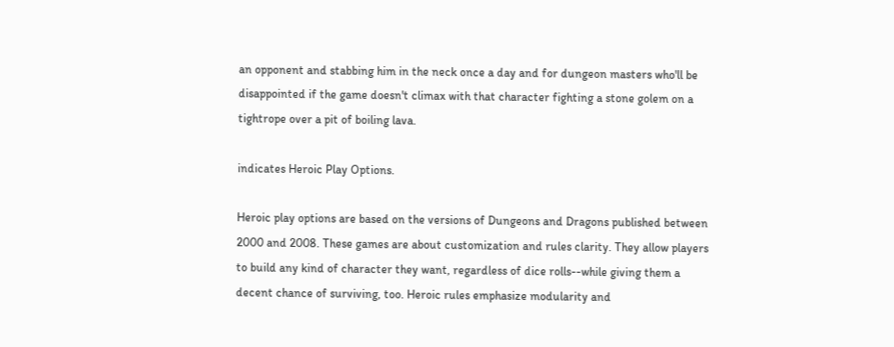an opponent and stabbing him in the neck once a day and for dungeon masters who'll be disappointed if the game doesn't climax with that character fighting a stone golem on a tightrope over a pit of boiling lava.

indicates Heroic Play Options.

Heroic play options are based on the versions of Dungeons and Dragons published between 2000 and 2008. These games are about customization and rules clarity. They allow players to build any kind of character they want, regardless of dice rolls--while giving them a decent chance of surviving, too. Heroic rules emphasize modularity and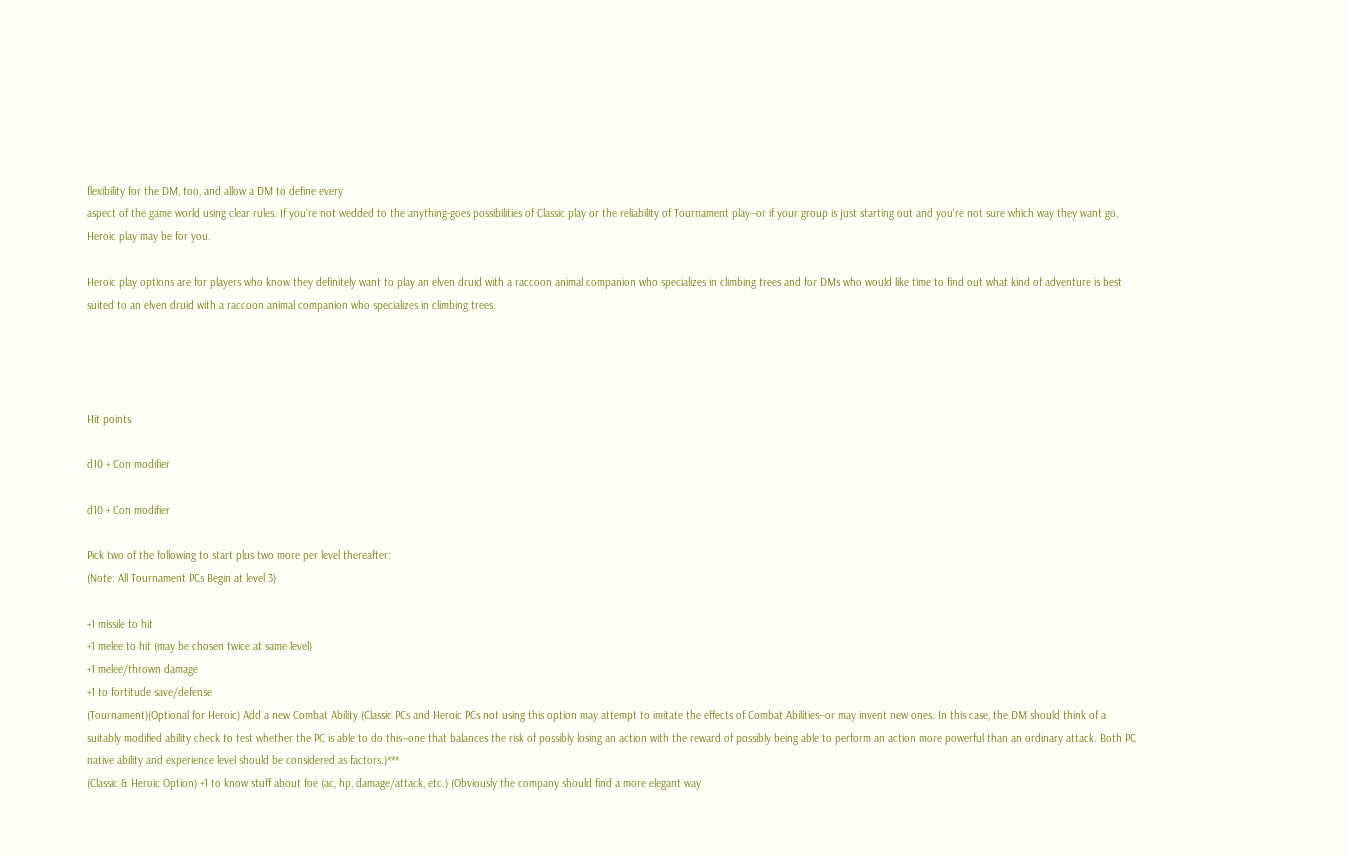flexibility for the DM, too, and allow a DM to define every
aspect of the game world using clear rules. If you're not wedded to the anything-goes possibilities of Classic play or the reliability of Tournament play--or if your group is just starting out and you're not sure which way they want go, Heroic play may be for you.

Heroic play options are for players who know they definitely want to play an elven druid with a raccoon animal companion who specializes in climbing trees and for DMs who would like time to find out what kind of adventure is best suited to an elven druid with a raccoon animal companion who specializes in climbing trees.




Hit points

d10 + Con modifier

d10 + Con modifier

Pick two of the following to start plus two more per level thereafter:
(Note: All Tournament PCs Begin at level 3)

+1 missile to hit
+1 melee to hit (may be chosen twice at same level)
+1 melee/thrown damage
+1 to fortitude save/defense
(Tournament)(Optional for Heroic) Add a new Combat Ability (Classic PCs and Heroic PCs not using this option may attempt to imitate the effects of Combat Abilities--or may invent new ones. In this case, the DM should think of a suitably modified ability check to test whether the PC is able to do this--one that balances the risk of possibly losing an action with the reward of possibly being able to perform an action more powerful than an ordinary attack. Both PC native ability and experience level should be considered as factors.)***
(Classic & Heroic Option) +1 to know stuff about foe (ac, hp, damage/attack, etc.) (Obviously the company should find a more elegant way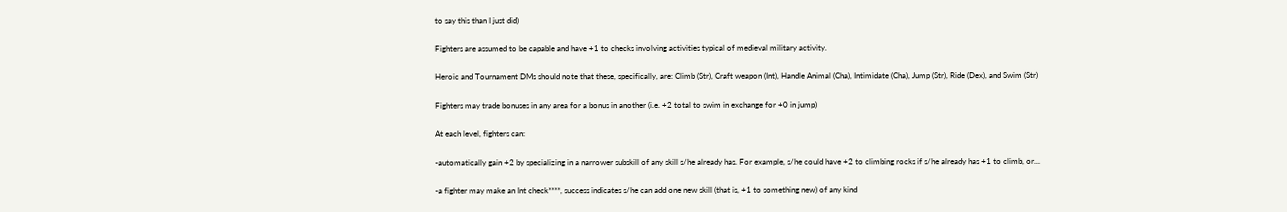to say this than I just did)

Fighters are assumed to be capable and have +1 to checks involving activities typical of medieval military activity.

Heroic and Tournament DMs should note that these, specifically, are: Climb (Str), Craft weapon (Int), Handle Animal (Cha), Intimidate (Cha), Jump (Str), Ride (Dex), and Swim (Str)

Fighters may trade bonuses in any area for a bonus in another (i.e. +2 total to swim in exchange for +0 in jump)

At each level, fighters can:

-automatically gain +2 by specializing in a narrower subskill of any skill s/he already has. For example, s/he could have +2 to climbing rocks if s/he already has +1 to climb, or...

-a fighter may make an Int check****, success indicates s/he can add one new skill (that is, +1 to something new) of any kind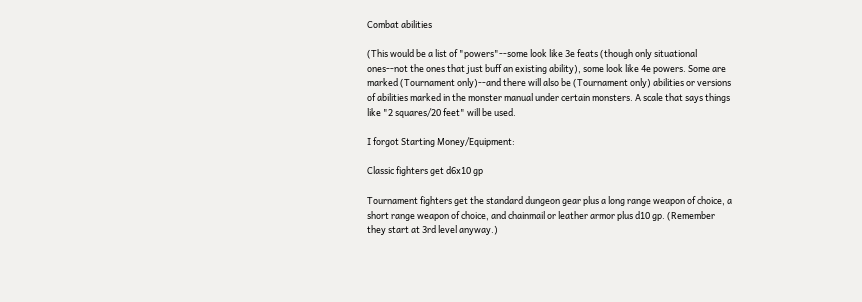Combat abilities

(This would be a list of "powers"--some look like 3e feats (though only situational ones--not the ones that just buff an existing ability), some look like 4e powers. Some are marked (Tournament only)--and there will also be (Tournament only) abilities or versions of abilities marked in the monster manual under certain monsters. A scale that says things like "2 squares/20 feet" will be used.

I forgot Starting Money/Equipment:

Classic fighters get d6x10 gp

Tournament fighters get the standard dungeon gear plus a long range weapon of choice, a short range weapon of choice, and chainmail or leather armor plus d10 gp. (Remember they start at 3rd level anyway.)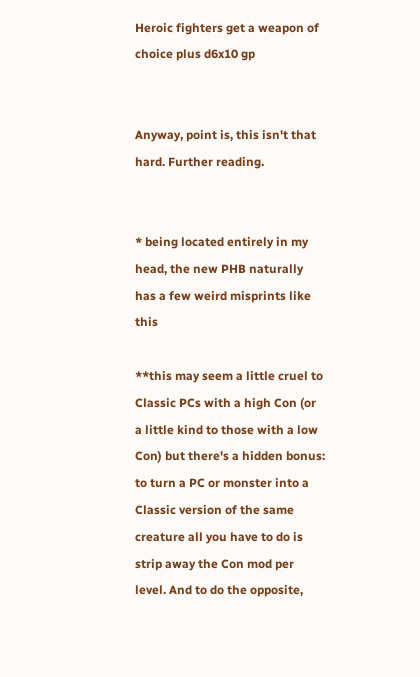Heroic fighters get a weapon of choice plus d6x10 gp


Anyway, point is, this isn't that hard. Further reading.


* being located entirely in my head, the new PHB naturally has a few weird misprints like this

**this may seem a little cruel to Classic PCs with a high Con (or a little kind to those with a low Con) but there's a hidden bonus: to turn a PC or monster into a Classic version of the same creature all you have to do is strip away the Con mod per level. And to do the opposite,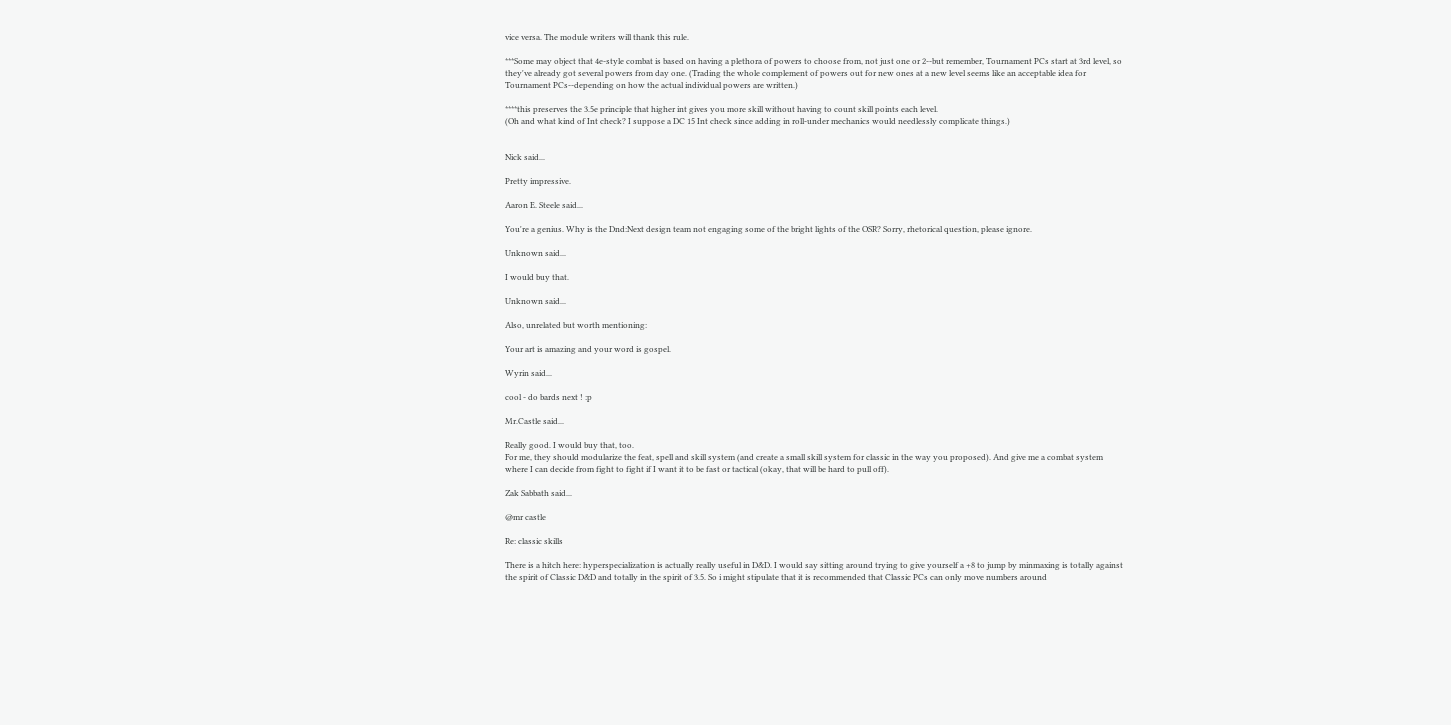vice versa. The module writers will thank this rule.

***Some may object that 4e-style combat is based on having a plethora of powers to choose from, not just one or 2--but remember, Tournament PCs start at 3rd level, so they've already got several powers from day one. (Trading the whole complement of powers out for new ones at a new level seems like an acceptable idea for Tournament PCs--depending on how the actual individual powers are written.)

****this preserves the 3.5e principle that higher int gives you more skill without having to count skill points each level.
(Oh and what kind of Int check? I suppose a DC 15 Int check since adding in roll-under mechanics would needlessly complicate things.)


Nick said...

Pretty impressive.

Aaron E. Steele said...

You're a genius. Why is the Dnd:Next design team not engaging some of the bright lights of the OSR? Sorry, rhetorical question, please ignore.

Unknown said...

I would buy that.

Unknown said...

Also, unrelated but worth mentioning:

Your art is amazing and your word is gospel.

Wyrin said...

cool - do bards next ! :p

Mr.Castle said...

Really good. I would buy that, too.
For me, they should modularize the feat, spell and skill system (and create a small skill system for classic in the way you proposed). And give me a combat system where I can decide from fight to fight if I want it to be fast or tactical (okay, that will be hard to pull off).

Zak Sabbath said...

@mr castle

Re: classic skills

There is a hitch here: hyperspecialization is actually really useful in D&D. I would say sitting around trying to give yourself a +8 to jump by minmaxing is totally against the spirit of Classic D&D and totally in the spirit of 3.5. So i might stipulate that it is recommended that Classic PCs can only move numbers around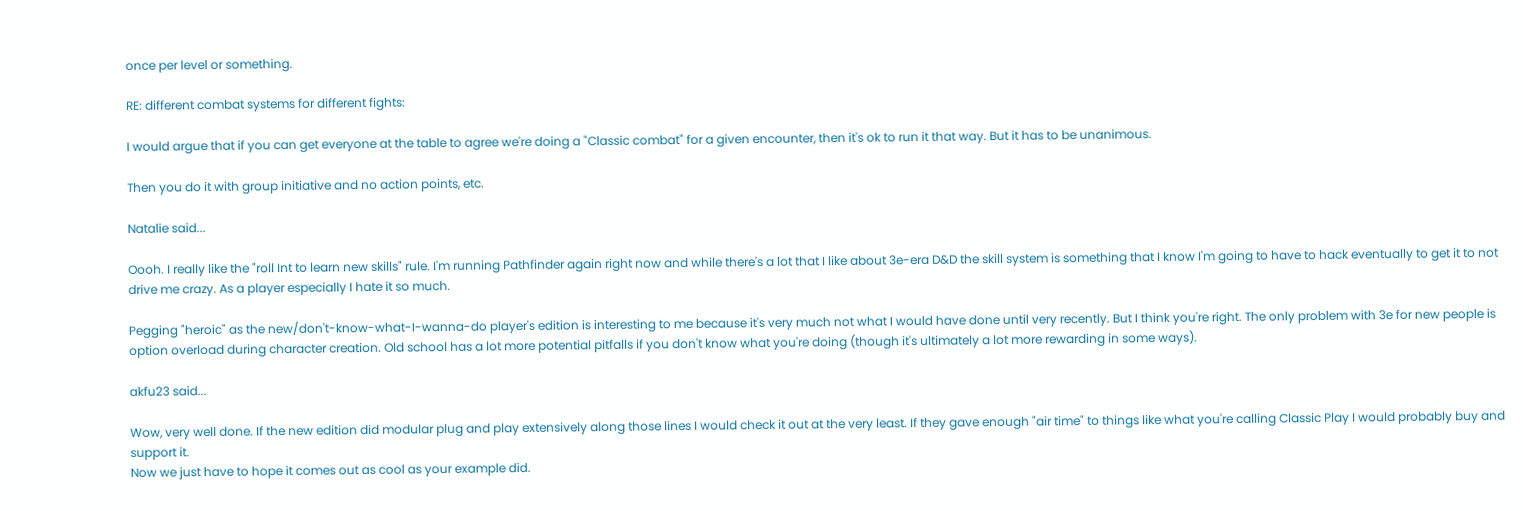once per level or something.

RE: different combat systems for different fights:

I would argue that if you can get everyone at the table to agree we're doing a "Classic combat" for a given encounter, then it's ok to run it that way. But it has to be unanimous.

Then you do it with group initiative and no action points, etc.

Natalie said...

Oooh. I really like the "roll Int to learn new skills" rule. I'm running Pathfinder again right now and while there's a lot that I like about 3e-era D&D the skill system is something that I know I'm going to have to hack eventually to get it to not drive me crazy. As a player especially I hate it so much.

Pegging "heroic" as the new/don't-know-what-I-wanna-do player's edition is interesting to me because it's very much not what I would have done until very recently. But I think you're right. The only problem with 3e for new people is option overload during character creation. Old school has a lot more potential pitfalls if you don't know what you're doing (though it's ultimately a lot more rewarding in some ways).

akfu23 said...

Wow, very well done. If the new edition did modular plug and play extensively along those lines I would check it out at the very least. If they gave enough "air time" to things like what you're calling Classic Play I would probably buy and support it.
Now we just have to hope it comes out as cool as your example did.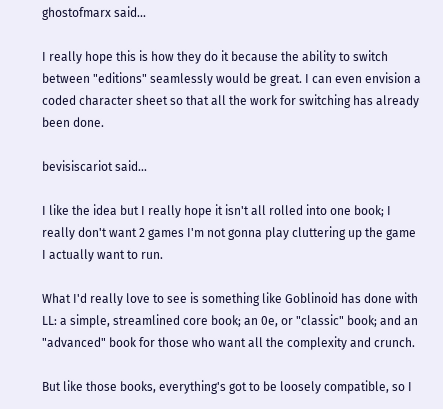ghostofmarx said...

I really hope this is how they do it because the ability to switch between "editions" seamlessly would be great. I can even envision a coded character sheet so that all the work for switching has already been done.

bevisiscariot said...

I like the idea but I really hope it isn't all rolled into one book; I really don't want 2 games I'm not gonna play cluttering up the game I actually want to run.

What I'd really love to see is something like Goblinoid has done with LL: a simple, streamlined core book; an 0e, or "classic" book; and an "advanced" book for those who want all the complexity and crunch.

But like those books, everything's got to be loosely compatible, so I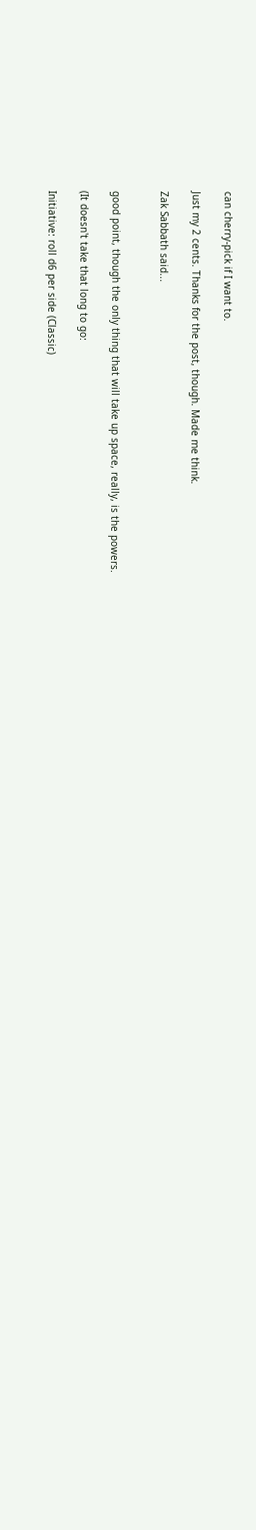can cherry-pick if I want to.

Just my 2 cents. Thanks for the post, though. Made me think.

Zak Sabbath said...


good point, though the only thing that will take up space, really, is the powers.

(It doesn't take that long to go:

Initiative: roll d6 per side (Classic)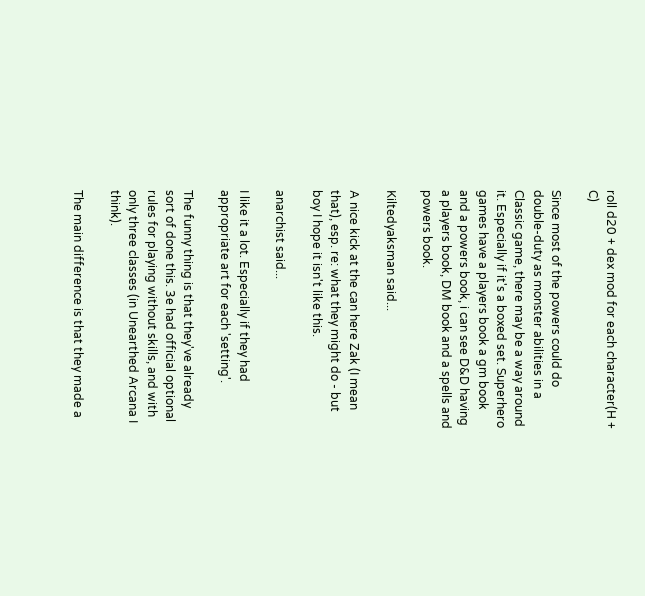roll d20 + dex mod for each character(H + C)

Since most of the powers could do double-duty as monster abilities in a Classic game, there may be a way around it. Especially if it's a boxed set. Superhero games have a players book a gm book and a powers book, i can see D&D having a players book, DM book and a spells and powers book.

Kiltedyaksman said...

A nice kick at the can here Zak (I mean that), esp. re: what they might do - but boy I hope it isn't like this.

anarchist said...

I like it a lot. Especially if they had appropriate art for each 'setting'.

The funny thing is that they've already sort of done this. 3e had official optional rules for playing without skills, and with only three classes (in Unearthed Arcana I think).

The main difference is that they made a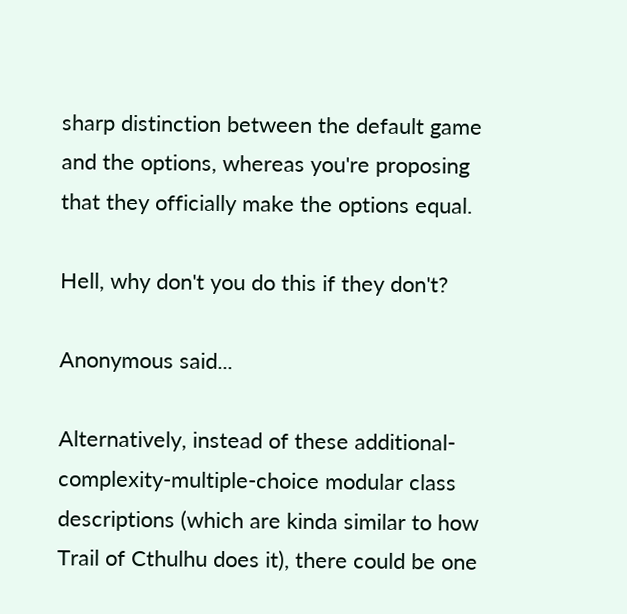sharp distinction between the default game and the options, whereas you're proposing that they officially make the options equal.

Hell, why don't you do this if they don't?

Anonymous said...

Alternatively, instead of these additional-complexity-multiple-choice modular class descriptions (which are kinda similar to how Trail of Cthulhu does it), there could be one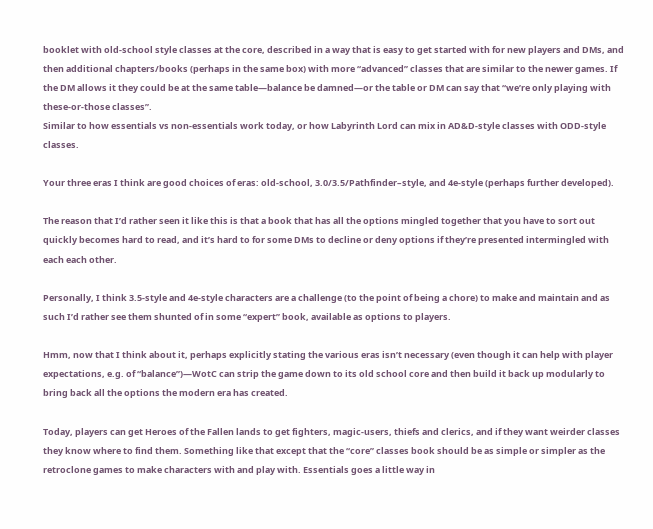booklet with old-school style classes at the core, described in a way that is easy to get started with for new players and DMs, and then additional chapters/books (perhaps in the same box) with more “advanced” classes that are similar to the newer games. If the DM allows it they could be at the same table—balance be damned—or the table or DM can say that “we’re only playing with these-or-those classes”.
Similar to how essentials vs non-essentials work today, or how Labyrinth Lord can mix in AD&D-style classes with ODD-style classes.

Your three eras I think are good choices of eras: old-school, 3.0/3.5/Pathfinder–style, and 4e-style (perhaps further developed).

The reason that I’d rather seen it like this is that a book that has all the options mingled together that you have to sort out quickly becomes hard to read, and it’s hard to for some DMs to decline or deny options if they’re presented intermingled with each each other.

Personally, I think 3.5-style and 4e-style characters are a challenge (to the point of being a chore) to make and maintain and as such I’d rather see them shunted of in some “expert” book, available as options to players.

Hmm, now that I think about it, perhaps explicitly stating the various eras isn’t necessary (even though it can help with player expectations, e.g. of “balance”)—WotC can strip the game down to its old school core and then build it back up modularly to bring back all the options the modern era has created.

Today, players can get Heroes of the Fallen lands to get fighters, magic-users, thiefs and clerics, and if they want weirder classes they know where to find them. Something like that except that the “core” classes book should be as simple or simpler as the retroclone games to make characters with and play with. Essentials goes a little way in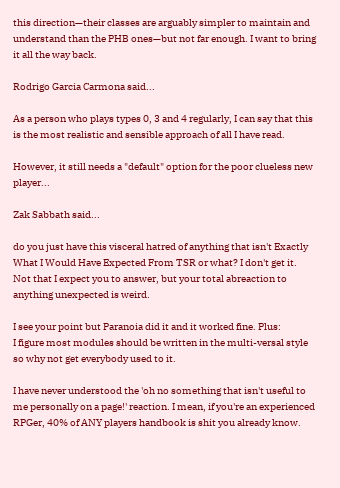this direction—their classes are arguably simpler to maintain and understand than the PHB ones—but not far enough. I want to bring it all the way back.

Rodrigo Garcia Carmona said...

As a person who plays types 0, 3 and 4 regularly, I can say that this is the most realistic and sensible approach of all I have read.

However, it still needs a "default" option for the poor clueless new player...

Zak Sabbath said...

do you just have this visceral hatred of anything that isn't Exactly What I Would Have Expected From TSR or what? I don't get it. Not that I expect you to answer, but your total abreaction to anything unexpected is weird.

I see your point but Paranoia did it and it worked fine. Plus:
I figure most modules should be written in the multi-versal style so why not get everybody used to it.

I have never understood the 'oh no something that isn't useful to me personally on a page!' reaction. I mean, if you're an experienced
RPGer, 40% of ANY players handbook is shit you already know.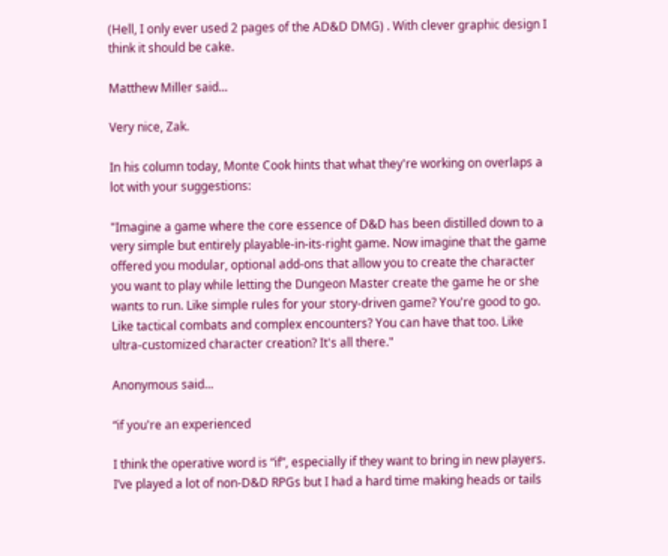(Hell, I only ever used 2 pages of the AD&D DMG) . With clever graphic design I think it should be cake.

Matthew Miller said...

Very nice, Zak.

In his column today, Monte Cook hints that what they're working on overlaps a lot with your suggestions:

"Imagine a game where the core essence of D&D has been distilled down to a very simple but entirely playable-in-its-right game. Now imagine that the game offered you modular, optional add-ons that allow you to create the character you want to play while letting the Dungeon Master create the game he or she wants to run. Like simple rules for your story-driven game? You're good to go. Like tactical combats and complex encounters? You can have that too. Like ultra-customized character creation? It's all there."

Anonymous said...

“if you're an experienced

I think the operative word is “if”, especially if they want to bring in new players.
I’ve played a lot of non-D&D RPGs but I had a hard time making heads or tails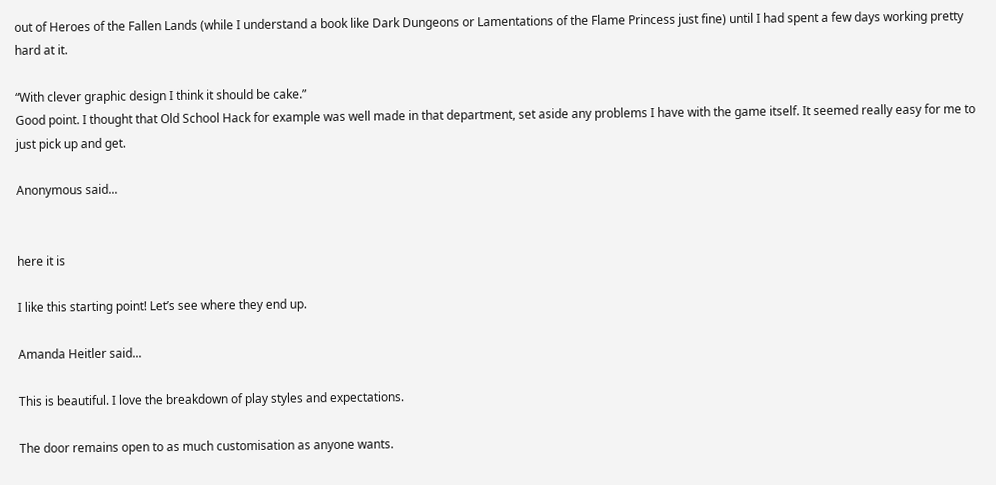out of Heroes of the Fallen Lands (while I understand a book like Dark Dungeons or Lamentations of the Flame Princess just fine) until I had spent a few days working pretty hard at it.

“With clever graphic design I think it should be cake.”
Good point. I thought that Old School Hack for example was well made in that department, set aside any problems I have with the game itself. It seemed really easy for me to just pick up and get.

Anonymous said...


here it is

I like this starting point! Let’s see where they end up.

Amanda Heitler said...

This is beautiful. I love the breakdown of play styles and expectations.

The door remains open to as much customisation as anyone wants.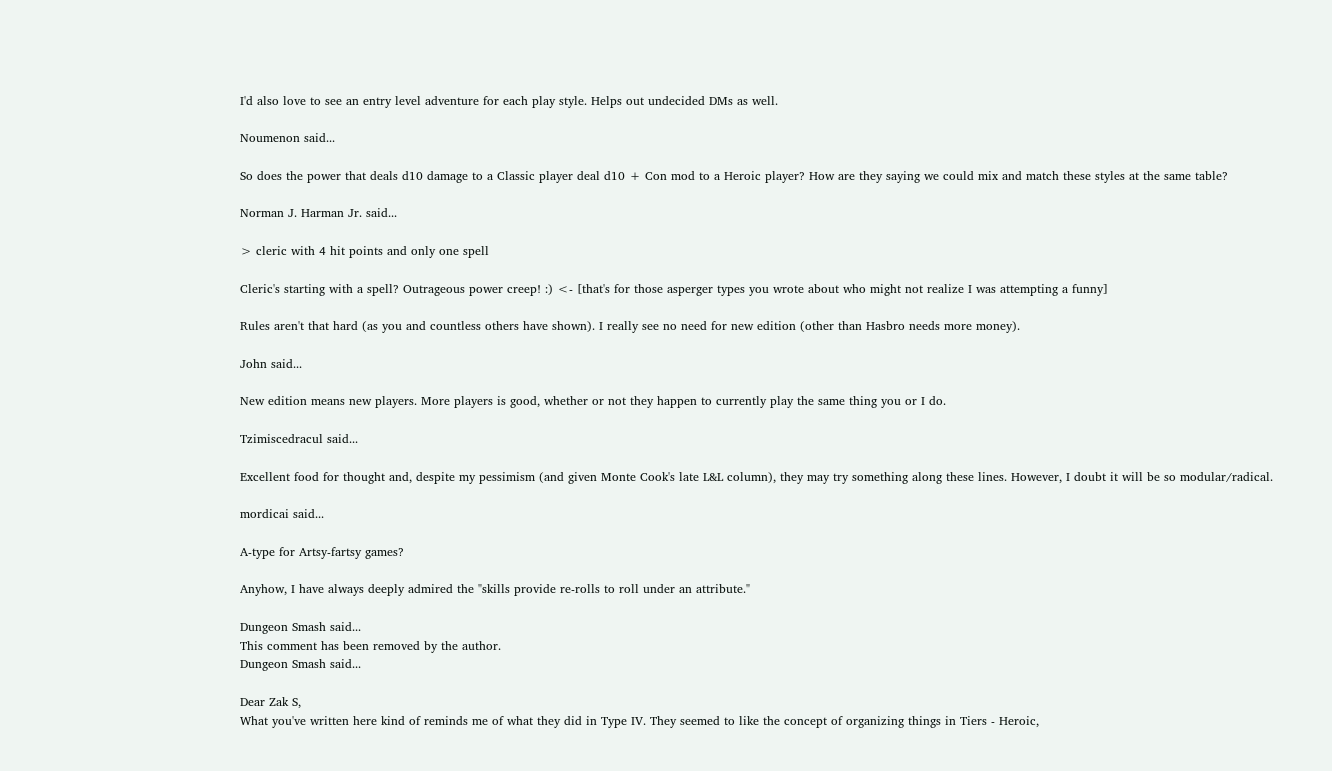I'd also love to see an entry level adventure for each play style. Helps out undecided DMs as well.

Noumenon said...

So does the power that deals d10 damage to a Classic player deal d10 + Con mod to a Heroic player? How are they saying we could mix and match these styles at the same table?

Norman J. Harman Jr. said...

> cleric with 4 hit points and only one spell

Cleric's starting with a spell? Outrageous power creep! :) <- [that's for those asperger types you wrote about who might not realize I was attempting a funny]

Rules aren't that hard (as you and countless others have shown). I really see no need for new edition (other than Hasbro needs more money).

John said...

New edition means new players. More players is good, whether or not they happen to currently play the same thing you or I do.

Tzimiscedracul said...

Excellent food for thought and, despite my pessimism (and given Monte Cook's late L&L column), they may try something along these lines. However, I doubt it will be so modular/radical.

mordicai said...

A-type for Artsy-fartsy games?

Anyhow, I have always deeply admired the "skills provide re-rolls to roll under an attribute."

Dungeon Smash said...
This comment has been removed by the author.
Dungeon Smash said...

Dear Zak S,
What you've written here kind of reminds me of what they did in Type IV. They seemed to like the concept of organizing things in Tiers - Heroic,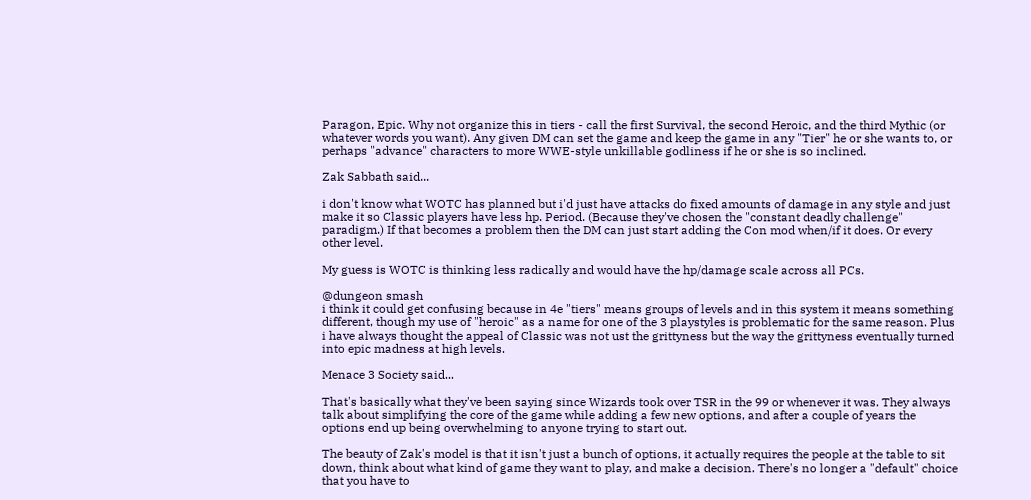Paragon, Epic. Why not organize this in tiers - call the first Survival, the second Heroic, and the third Mythic (or whatever words you want). Any given DM can set the game and keep the game in any "Tier" he or she wants to, or perhaps "advance" characters to more WWE-style unkillable godliness if he or she is so inclined.

Zak Sabbath said...

i don't know what WOTC has planned but i'd just have attacks do fixed amounts of damage in any style and just make it so Classic players have less hp. Period. (Because they've chosen the "constant deadly challenge" paradigm.) If that becomes a problem then the DM can just start adding the Con mod when/if it does. Or every other level.

My guess is WOTC is thinking less radically and would have the hp/damage scale across all PCs.

@dungeon smash
i think it could get confusing because in 4e "tiers" means groups of levels and in this system it means something different, though my use of "heroic" as a name for one of the 3 playstyles is problematic for the same reason. Plus i have always thought the appeal of Classic was not ust the grittyness but the way the grittyness eventually turned into epic madness at high levels.

Menace 3 Society said...

That's basically what they've been saying since Wizards took over TSR in the 99 or whenever it was. They always talk about simplifying the core of the game while adding a few new options, and after a couple of years the options end up being overwhelming to anyone trying to start out.

The beauty of Zak's model is that it isn't just a bunch of options, it actually requires the people at the table to sit down, think about what kind of game they want to play, and make a decision. There's no longer a "default" choice that you have to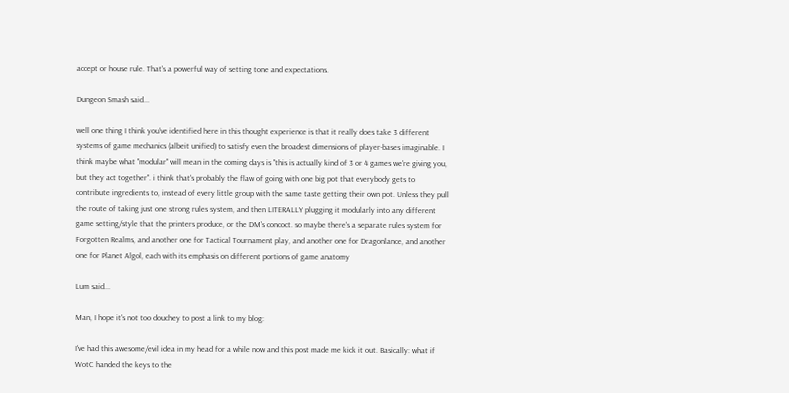accept or house rule. That's a powerful way of setting tone and expectations.

Dungeon Smash said...

well one thing I think you've identified here in this thought experience is that it really does take 3 different systems of game mechanics (albeit unified) to satisfy even the broadest dimensions of player-bases imaginable. I think maybe what "modular" will mean in the coming days is "this is actually kind of 3 or 4 games we're giving you, but they act together". i think that's probably the flaw of going with one big pot that everybody gets to contribute ingredients to, instead of every little group with the same taste getting their own pot. Unless they pull the route of taking just one strong rules system, and then LITERALLY plugging it modularly into any different game setting/style that the printers produce, or the DM's concoct. so maybe there's a separate rules system for Forgotten Realms, and another one for Tactical Tournament play, and another one for Dragonlance, and another one for Planet Algol, each with its emphasis on different portions of game anatomy

Lum said...

Man, I hope it's not too douchey to post a link to my blog:

I've had this awesome/evil idea in my head for a while now and this post made me kick it out. Basically: what if WotC handed the keys to the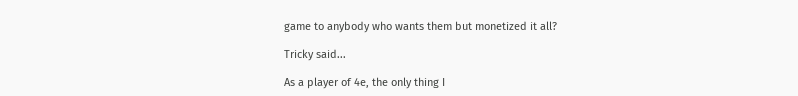game to anybody who wants them but monetized it all?

Tricky said...

As a player of 4e, the only thing I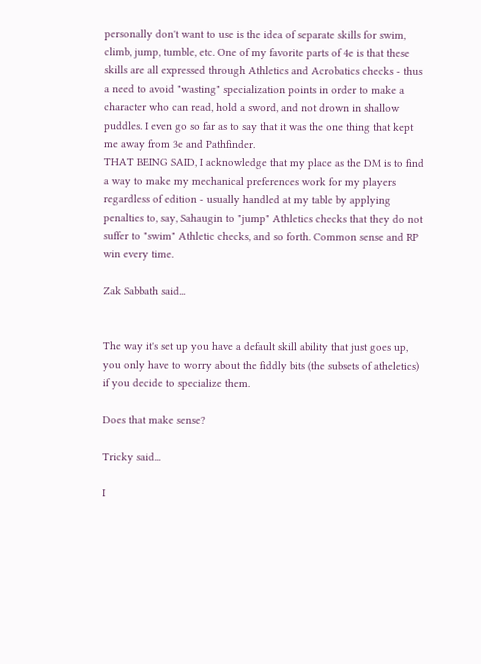personally don't want to use is the idea of separate skills for swim, climb, jump, tumble, etc. One of my favorite parts of 4e is that these skills are all expressed through Athletics and Acrobatics checks - thus a need to avoid "wasting" specialization points in order to make a character who can read, hold a sword, and not drown in shallow puddles. I even go so far as to say that it was the one thing that kept me away from 3e and Pathfinder.
THAT BEING SAID, I acknowledge that my place as the DM is to find a way to make my mechanical preferences work for my players regardless of edition - usually handled at my table by applying penalties to, say, Sahaugin to "jump" Athletics checks that they do not suffer to "swim" Athletic checks, and so forth. Common sense and RP win every time.

Zak Sabbath said...


The way it's set up you have a default skill ability that just goes up, you only have to worry about the fiddly bits (the subsets of atheletics) if you decide to specialize them.

Does that make sense?

Tricky said...

I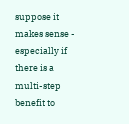suppose it makes sense - especially if there is a multi-step benefit to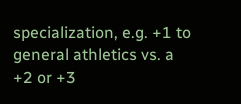specialization, e.g. +1 to general athletics vs. a +2 or +3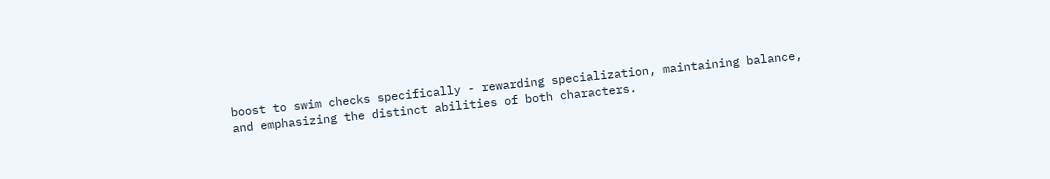boost to swim checks specifically - rewarding specialization, maintaining balance, and emphasizing the distinct abilities of both characters.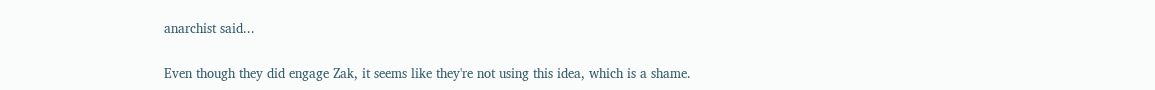anarchist said...

Even though they did engage Zak, it seems like they're not using this idea, which is a shame.